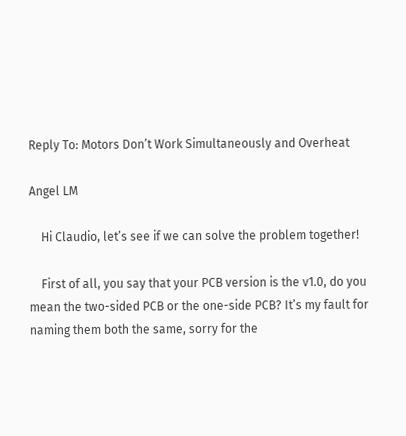Reply To: Motors Don’t Work Simultaneously and Overheat

Angel LM

    Hi Claudio, let’s see if we can solve the problem together!

    First of all, you say that your PCB version is the v1.0, do you mean the two-sided PCB or the one-side PCB? It’s my fault for naming them both the same, sorry for the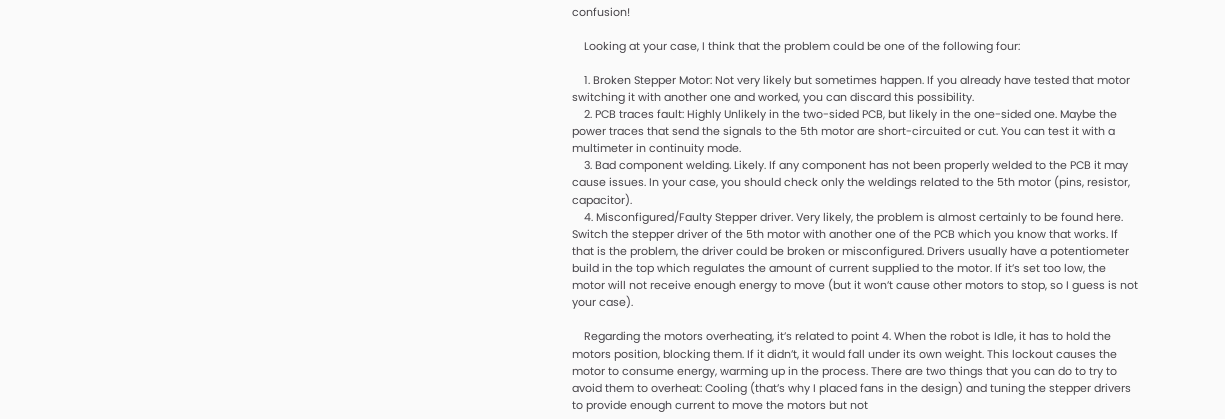confusion!

    Looking at your case, I think that the problem could be one of the following four:

    1. Broken Stepper Motor: Not very likely but sometimes happen. If you already have tested that motor switching it with another one and worked, you can discard this possibility.
    2. PCB traces fault: Highly Unlikely in the two-sided PCB, but likely in the one-sided one. Maybe the power traces that send the signals to the 5th motor are short-circuited or cut. You can test it with a multimeter in continuity mode.
    3. Bad component welding. Likely. If any component has not been properly welded to the PCB it may cause issues. In your case, you should check only the weldings related to the 5th motor (pins, resistor, capacitor).
    4. Misconfigured/Faulty Stepper driver. Very likely, the problem is almost certainly to be found here. Switch the stepper driver of the 5th motor with another one of the PCB which you know that works. If that is the problem, the driver could be broken or misconfigured. Drivers usually have a potentiometer build in the top which regulates the amount of current supplied to the motor. If it’s set too low, the motor will not receive enough energy to move (but it won’t cause other motors to stop, so I guess is not your case).

    Regarding the motors overheating, it’s related to point 4. When the robot is Idle, it has to hold the motors position, blocking them. If it didn’t, it would fall under its own weight. This lockout causes the motor to consume energy, warming up in the process. There are two things that you can do to try to avoid them to overheat: Cooling (that’s why I placed fans in the design) and tuning the stepper drivers to provide enough current to move the motors but not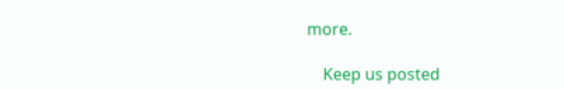more.

    Keep us posted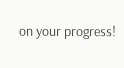on your progress!